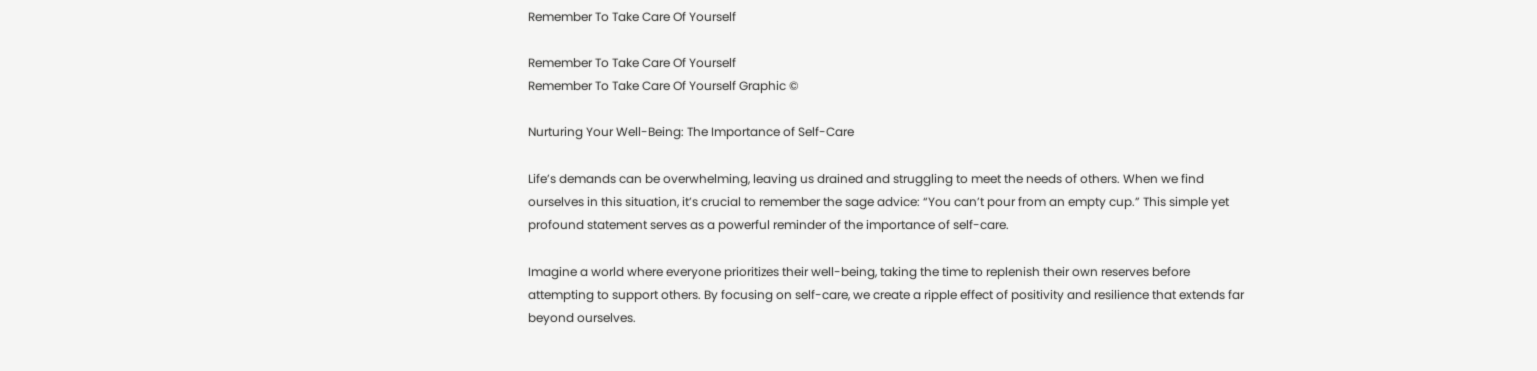Remember To Take Care Of Yourself

Remember To Take Care Of Yourself
Remember To Take Care Of Yourself Graphic ©

Nurturing Your Well-Being: The Importance of Self-Care

Life’s demands can be overwhelming, leaving us drained and struggling to meet the needs of others. When we find ourselves in this situation, it’s crucial to remember the sage advice: “You can’t pour from an empty cup.” This simple yet profound statement serves as a powerful reminder of the importance of self-care.

Imagine a world where everyone prioritizes their well-being, taking the time to replenish their own reserves before attempting to support others. By focusing on self-care, we create a ripple effect of positivity and resilience that extends far beyond ourselves.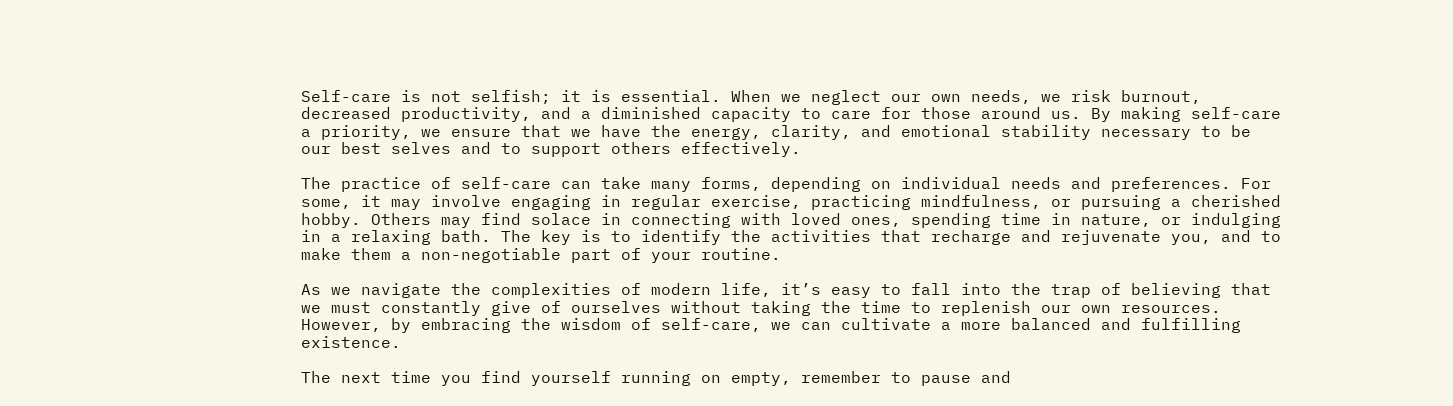Self-care is not selfish; it is essential. When we neglect our own needs, we risk burnout, decreased productivity, and a diminished capacity to care for those around us. By making self-care a priority, we ensure that we have the energy, clarity, and emotional stability necessary to be our best selves and to support others effectively.

The practice of self-care can take many forms, depending on individual needs and preferences. For some, it may involve engaging in regular exercise, practicing mindfulness, or pursuing a cherished hobby. Others may find solace in connecting with loved ones, spending time in nature, or indulging in a relaxing bath. The key is to identify the activities that recharge and rejuvenate you, and to make them a non-negotiable part of your routine.

As we navigate the complexities of modern life, it’s easy to fall into the trap of believing that we must constantly give of ourselves without taking the time to replenish our own resources. However, by embracing the wisdom of self-care, we can cultivate a more balanced and fulfilling existence.

The next time you find yourself running on empty, remember to pause and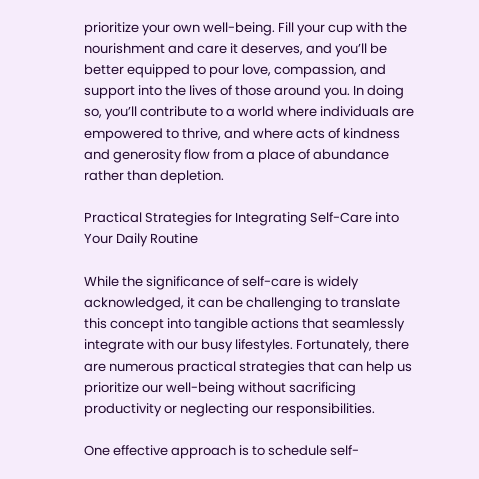prioritize your own well-being. Fill your cup with the nourishment and care it deserves, and you’ll be better equipped to pour love, compassion, and support into the lives of those around you. In doing so, you’ll contribute to a world where individuals are empowered to thrive, and where acts of kindness and generosity flow from a place of abundance rather than depletion.

Practical Strategies for Integrating Self-Care into Your Daily Routine

While the significance of self-care is widely acknowledged, it can be challenging to translate this concept into tangible actions that seamlessly integrate with our busy lifestyles. Fortunately, there are numerous practical strategies that can help us prioritize our well-being without sacrificing productivity or neglecting our responsibilities.

One effective approach is to schedule self-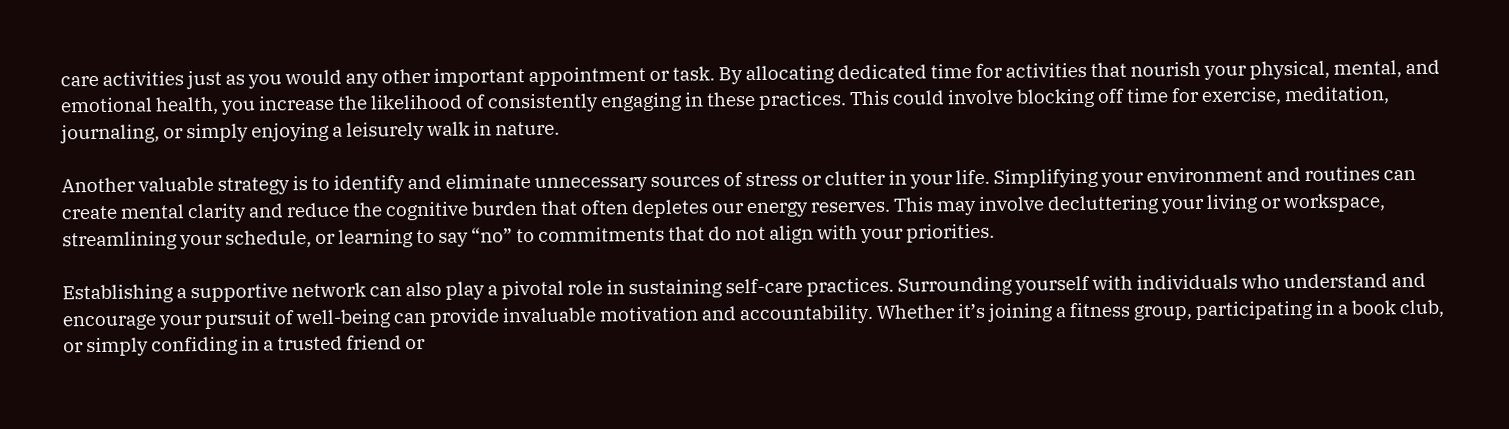care activities just as you would any other important appointment or task. By allocating dedicated time for activities that nourish your physical, mental, and emotional health, you increase the likelihood of consistently engaging in these practices. This could involve blocking off time for exercise, meditation, journaling, or simply enjoying a leisurely walk in nature.

Another valuable strategy is to identify and eliminate unnecessary sources of stress or clutter in your life. Simplifying your environment and routines can create mental clarity and reduce the cognitive burden that often depletes our energy reserves. This may involve decluttering your living or workspace, streamlining your schedule, or learning to say “no” to commitments that do not align with your priorities.

Establishing a supportive network can also play a pivotal role in sustaining self-care practices. Surrounding yourself with individuals who understand and encourage your pursuit of well-being can provide invaluable motivation and accountability. Whether it’s joining a fitness group, participating in a book club, or simply confiding in a trusted friend or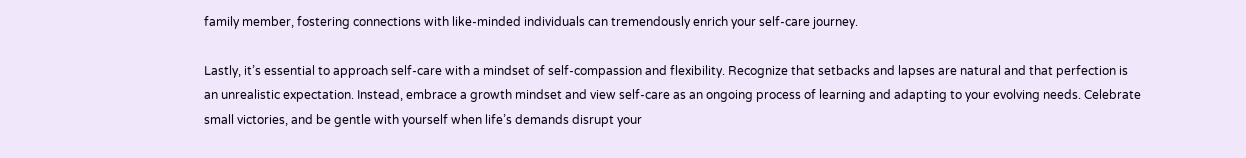family member, fostering connections with like-minded individuals can tremendously enrich your self-care journey.

Lastly, it’s essential to approach self-care with a mindset of self-compassion and flexibility. Recognize that setbacks and lapses are natural and that perfection is an unrealistic expectation. Instead, embrace a growth mindset and view self-care as an ongoing process of learning and adapting to your evolving needs. Celebrate small victories, and be gentle with yourself when life’s demands disrupt your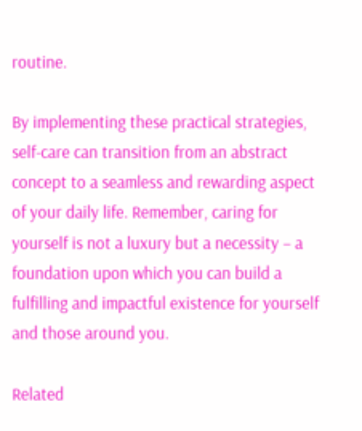routine.

By implementing these practical strategies, self-care can transition from an abstract concept to a seamless and rewarding aspect of your daily life. Remember, caring for yourself is not a luxury but a necessity – a foundation upon which you can build a fulfilling and impactful existence for yourself and those around you.

Related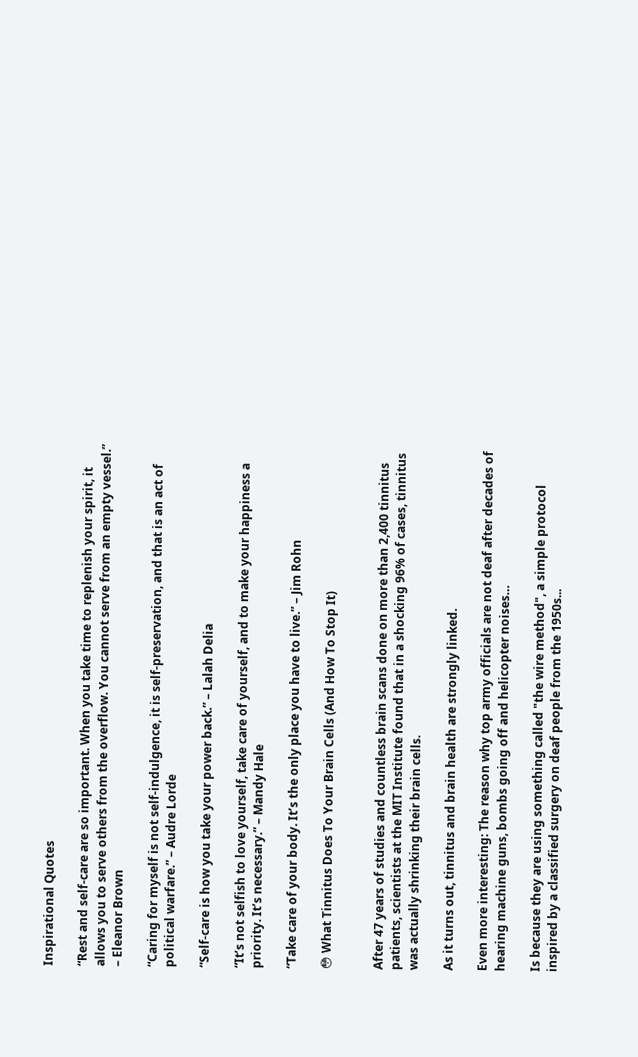Inspirational Quotes

“Rest and self-care are so important. When you take time to replenish your spirit, it allows you to serve others from the overflow. You cannot serve from an empty vessel.” – Eleanor Brown

“Caring for myself is not self-indulgence, it is self-preservation, and that is an act of political warfare.” – Audre Lorde

“Self-care is how you take your power back.” – Lalah Delia

“It’s not selfish to love yourself, take care of yourself, and to make your happiness a priority. It’s necessary.” – Mandy Hale

“Take care of your body. It’s the only place you have to live.” – Jim Rohn

😳 What Tinnitus Does To Your Brain Cells (And How To Stop It)


After 47 years of studies and countless brain scans done on more than 2,400 tinnitus patients, scientists at the MIT Institute found that in a shocking 96% of cases, tinnitus was actually shrinking their brain cells.

As it turns out, tinnitus and brain health are strongly linked.

Even more interesting: The reason why top army officials are not deaf after decades of hearing machine guns, bombs going off and helicopter noises…

Is because they are using something called "the wire method", a simple protocol inspired by a classified surgery on deaf people from the 1950s...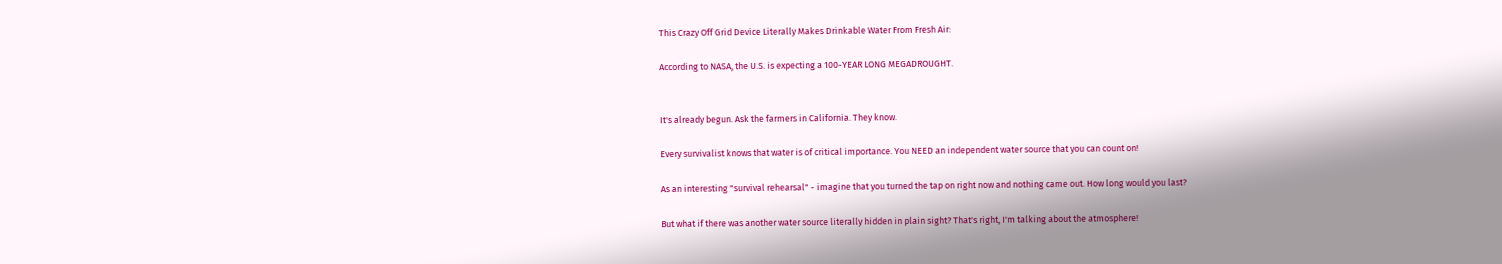This Crazy Off Grid Device Literally Makes Drinkable Water From Fresh Air:

According to NASA, the U.S. is expecting a 100-YEAR LONG MEGADROUGHT.


It's already begun. Ask the farmers in California. They know.

Every survivalist knows that water is of critical importance. You NEED an independent water source that you can count on!

As an interesting "survival rehearsal" - imagine that you turned the tap on right now and nothing came out. How long would you last?

But what if there was another water source literally hidden in plain sight? That's right, I'm talking about the atmosphere!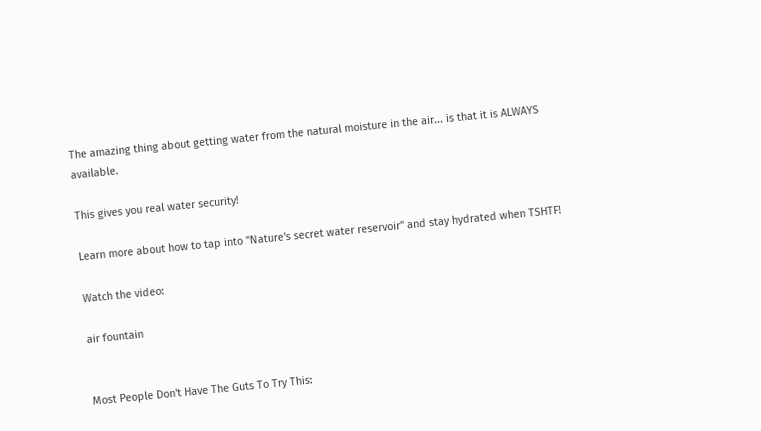The amazing thing about getting water from the natural moisture in the air... is that it is ALWAYS available.

This gives you real water security!

Learn more about how to tap into "Nature's secret water reservoir" and stay hydrated when TSHTF!

Watch the video:

air fountain


Most People Don't Have The Guts To Try This: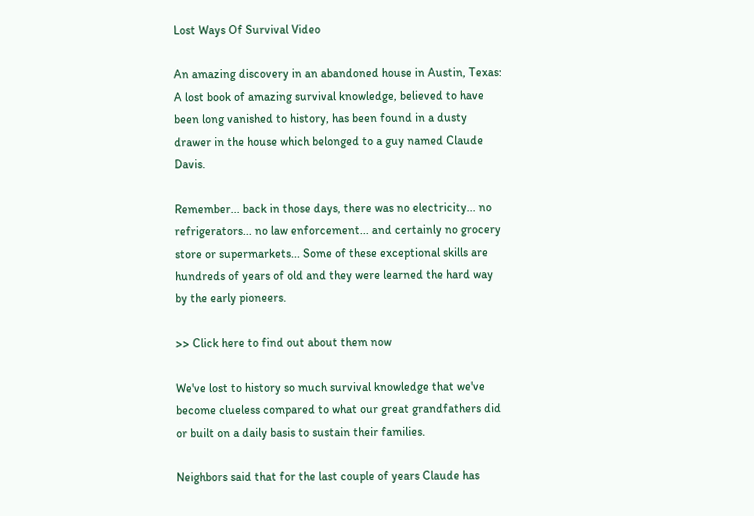Lost Ways Of Survival Video

An amazing discovery in an abandoned house in Austin, Texas: A lost book of amazing survival knowledge, believed to have been long vanished to history, has been found in a dusty drawer in the house which belonged to a guy named Claude Davis.

Remember... back in those days, there was no electricity... no refrigerators... no law enforcement... and certainly no grocery store or supermarkets... Some of these exceptional skills are hundreds of years of old and they were learned the hard way by the early pioneers.

>> Click here to find out about them now

We've lost to history so much survival knowledge that we've become clueless compared to what our great grandfathers did or built on a daily basis to sustain their families.

Neighbors said that for the last couple of years Claude has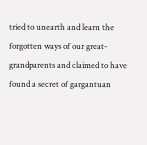tried to unearth and learn the forgotten ways of our great-grandparents and claimed to have found a secret of gargantuan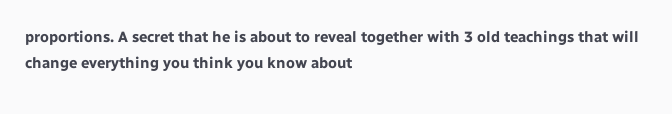proportions. A secret that he is about to reveal together with 3 old teachings that will change everything you think you know about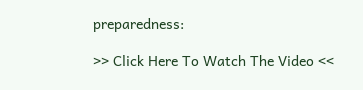preparedness:

>> Click Here To Watch The Video <<